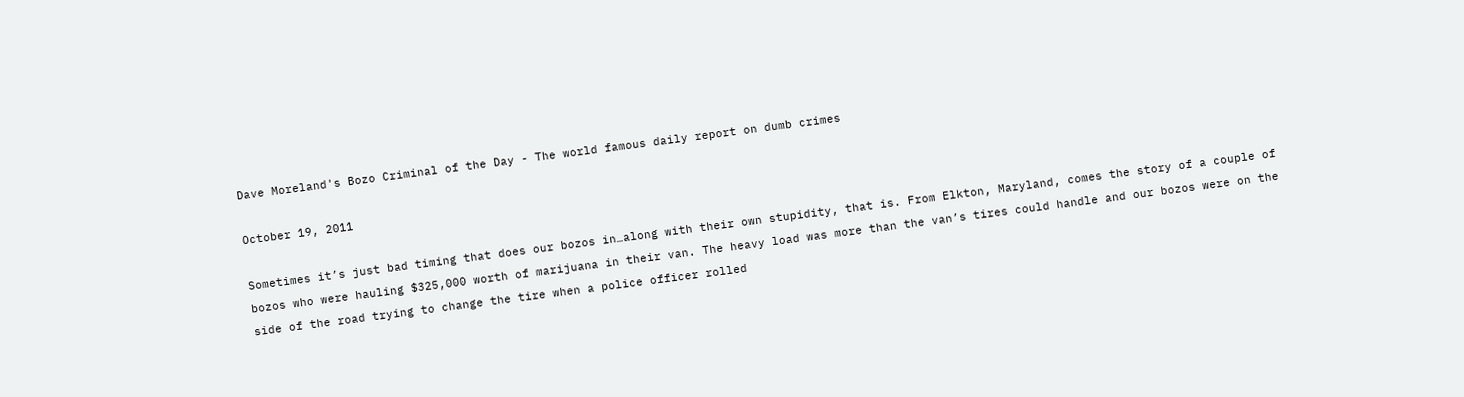Dave Moreland's Bozo Criminal of the Day - The world famous daily report on dumb crimes

October 19, 2011

Sometimes it’s just bad timing that does our bozos in…along with their own stupidity, that is. From Elkton, Maryland, comes the story of a couple of bozos who were hauling $325,000 worth of marijuana in their van. The heavy load was more than the van’s tires could handle and our bozos were on the side of the road trying to change the tire when a police officer rolled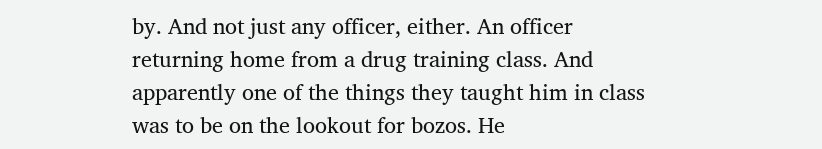by. And not just any officer, either. An officer returning home from a drug training class. And apparently one of the things they taught him in class was to be on the lookout for bozos. He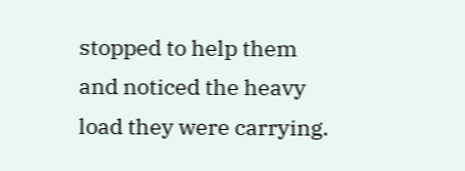stopped to help them and noticed the heavy load they were carrying.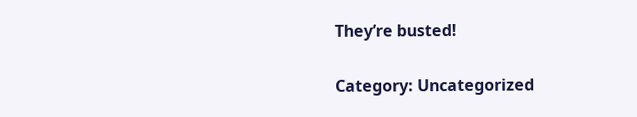They’re busted!

Category: Uncategorized